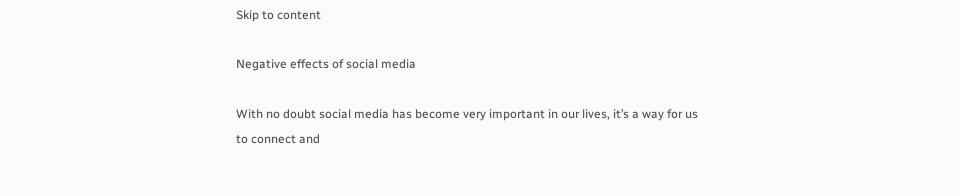Skip to content

Negative effects of social media

With no doubt social media has become very important in our lives, it’s a way for us to connect and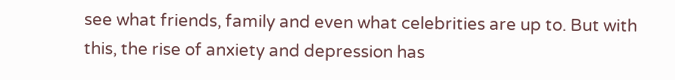see what friends, family and even what celebrities are up to. But with this, the rise of anxiety and depression has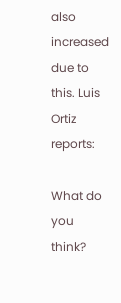also increased due to this. Luis Ortiz reports:

What do you think?